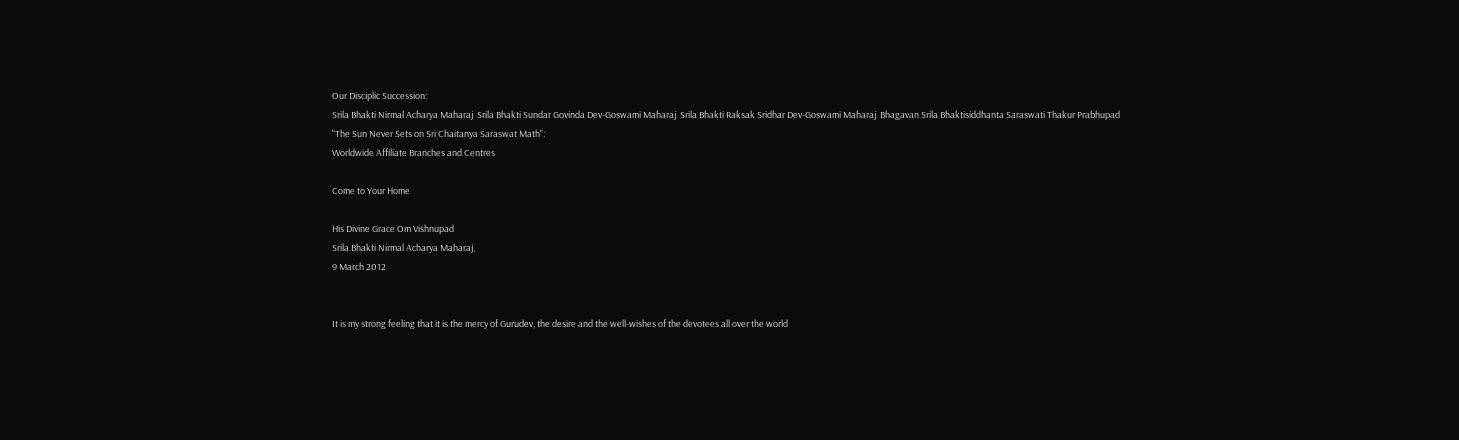Our Disciplic Succession:
Srila Bhakti Nirmal Acharya Maharaj  Srila Bhakti Sundar Govinda Dev-Goswami Maharaj  Srila Bhakti Raksak Sridhar Dev-Goswami Maharaj  Bhagavan Srila Bhaktisiddhanta Saraswati Thakur Prabhupad
"The Sun Never Sets on Sri Chaitanya Saraswat Math":
Worldwide Affiliate Branches and Centres

Come to Your Home

His Divine Grace Om Vishnupad
Srila Bhakti Nirmal Acharya Maharaj,
9 March 2012


It is my strong feeling that it is the mercy of Gurudev, the desire and the well-wishes of the devotees all over the world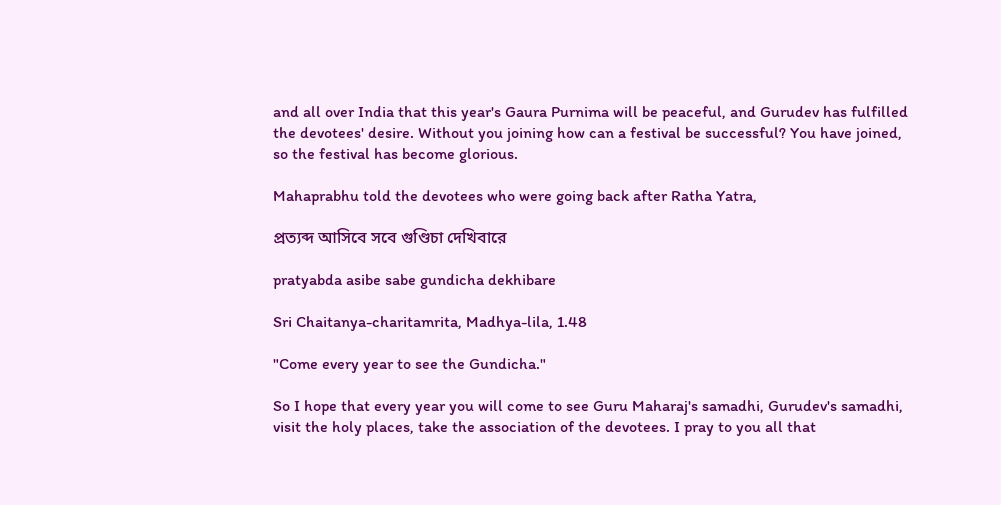and all over India that this year's Gaura Purnima will be peaceful, and Gurudev has fulfilled the devotees' desire. Without you joining how can a festival be successful? You have joined, so the festival has become glorious.

Mahaprabhu told the devotees who were going back after Ratha Yatra,

প্রত্যব্দ আসিবে সবে গুণ্ডিচা দেখিবারে

pratyabda asibe sabe gundicha dekhibare

Sri Chaitanya-charitamrita, Madhya-lila, 1.48

"Come every year to see the Gundicha."

So I hope that every year you will come to see Guru Maharaj's samadhi, Gurudev's samadhi, visit the holy places, take the association of the devotees. I pray to you all that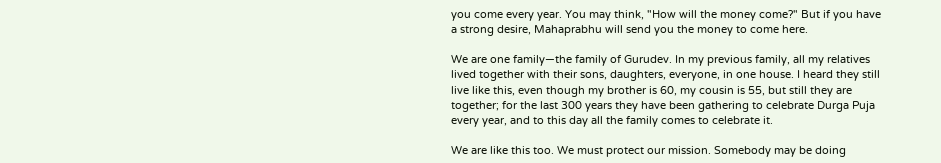you come every year. You may think, "How will the money come?" But if you have a strong desire, Mahaprabhu will send you the money to come here.

We are one family—the family of Gurudev. In my previous family, all my relatives lived together with their sons, daughters, everyone, in one house. I heard they still live like this, even though my brother is 60, my cousin is 55, but still they are together; for the last 300 years they have been gathering to celebrate Durga Puja every year, and to this day all the family comes to celebrate it.

We are like this too. We must protect our mission. Somebody may be doing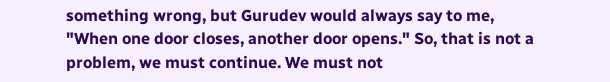something wrong, but Gurudev would always say to me, "When one door closes, another door opens." So, that is not a problem, we must continue. We must not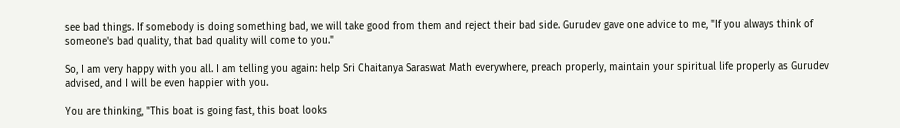see bad things. If somebody is doing something bad, we will take good from them and reject their bad side. Gurudev gave one advice to me, "If you always think of someone's bad quality, that bad quality will come to you."

So, I am very happy with you all. I am telling you again: help Sri Chaitanya Saraswat Math everywhere, preach properly, maintain your spiritual life properly as Gurudev advised, and I will be even happier with you.

You are thinking, "This boat is going fast, this boat looks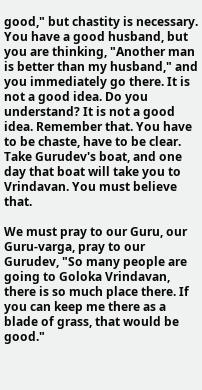good," but chastity is necessary. You have a good husband, but you are thinking, "Another man is better than my husband," and you immediately go there. It is not a good idea. Do you understand? It is not a good idea. Remember that. You have to be chaste, have to be clear. Take Gurudev's boat, and one day that boat will take you to Vrindavan. You must believe that.

We must pray to our Guru, our Guru-varga, pray to our Gurudev, "So many people are going to Goloka Vrindavan, there is so much place there. If you can keep me there as a blade of grass, that would be good."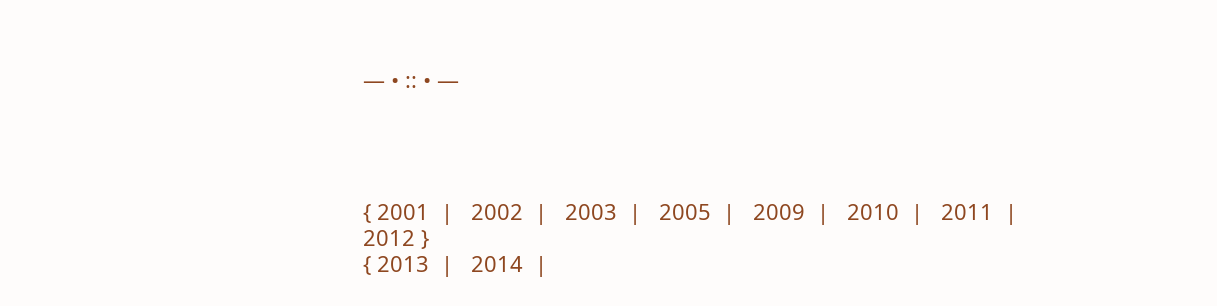— • :: • —




{ 2001  |   2002  |   2003  |   2005  |   2009  |   2010  |   2011  |   2012 }
{ 2013  |   2014  |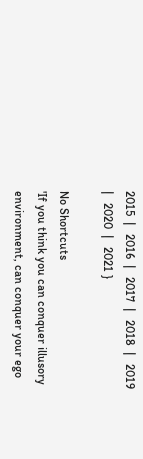2015  |   2016  |   2017  |   2018  |   2019  |   2020  |   2021 }

No Shortcuts
'If you think you can conquer illusory environment, can conquer your ego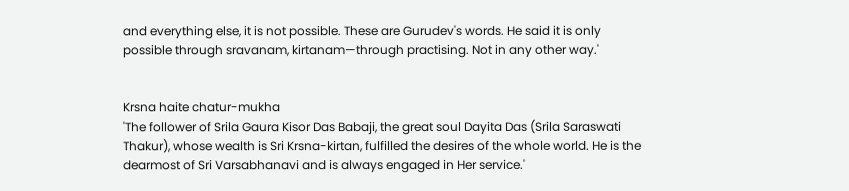and everything else, it is not possible. These are Gurudev's words. He said it is only possible through sravanam, kirtanam—through practising. Not in any other way.'


Krsna haite chatur-mukha
'The follower of Srila Gaura Kisor Das Babaji, the great soul Dayita Das (Srila Saraswati Thakur), whose wealth is Sri Krsna-kirtan, fulfilled the desires of the whole world. He is the dearmost of Sri Varsabhanavi and is always engaged in Her service.'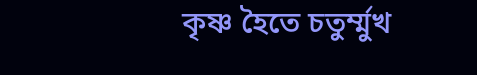কৃষ্ণ হৈতে চতুর্ম্মুখ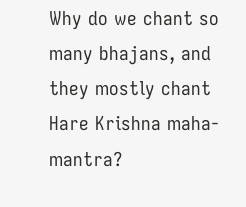Why do we chant so many bhajans, and they mostly chant Hare Krishna maha-mantra?